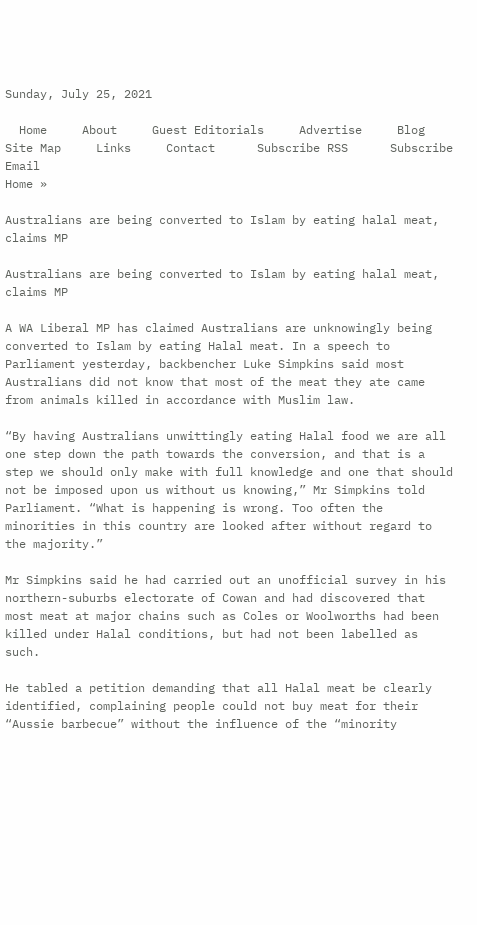Sunday, July 25, 2021

  Home     About     Guest Editorials     Advertise     Blog     Site Map     Links     Contact      Subscribe RSS      Subscribe Email
Home »

Australians are being converted to Islam by eating halal meat, claims MP

Australians are being converted to Islam by eating halal meat, claims MP

A WA Liberal MP has claimed Australians are unknowingly being converted to Islam by eating Halal meat. In a speech to Parliament yesterday, backbencher Luke Simpkins said most Australians did not know that most of the meat they ate came from animals killed in accordance with Muslim law.

“By having Australians unwittingly eating Halal food we are all one step down the path towards the conversion, and that is a step we should only make with full knowledge and one that should not be imposed upon us without us knowing,” Mr Simpkins told Parliament. “What is happening is wrong. Too often the minorities in this country are looked after without regard to the majority.”

Mr Simpkins said he had carried out an unofficial survey in his northern-suburbs electorate of Cowan and had discovered that most meat at major chains such as Coles or Woolworths had been killed under Halal conditions, but had not been labelled as such.

He tabled a petition demanding that all Halal meat be clearly identified, complaining people could not buy meat for their “Aussie barbecue” without the influence of the “minority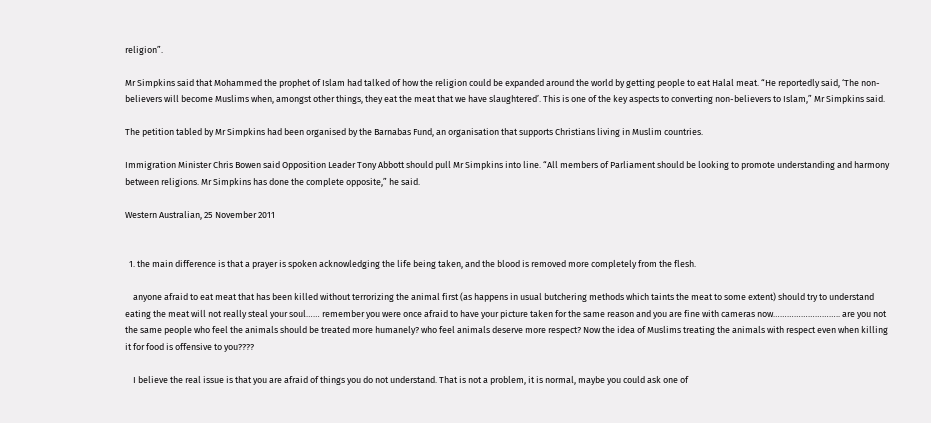religion”.

Mr Simpkins said that Mohammed the prophet of Islam had talked of how the religion could be expanded around the world by getting people to eat Halal meat. “He reportedly said, ‘The non-believers will become Muslims when, amongst other things, they eat the meat that we have slaughtered’. This is one of the key aspects to converting non-believers to Islam,” Mr Simpkins said.

The petition tabled by Mr Simpkins had been organised by the Barnabas Fund, an organisation that supports Christians living in Muslim countries.

Immigration Minister Chris Bowen said Opposition Leader Tony Abbott should pull Mr Simpkins into line. “All members of Parliament should be looking to promote understanding and harmony between religions. Mr Simpkins has done the complete opposite,” he said.

Western Australian, 25 November 2011


  1. the main difference is that a prayer is spoken acknowledging the life being taken, and the blood is removed more completely from the flesh.

    anyone afraid to eat meat that has been killed without terrorizing the animal first (as happens in usual butchering methods which taints the meat to some extent) should try to understand eating the meat will not really steal your soul…… remember you were once afraid to have your picture taken for the same reason and you are fine with cameras now……………………….. are you not the same people who feel the animals should be treated more humanely? who feel animals deserve more respect? Now the idea of Muslims treating the animals with respect even when killing it for food is offensive to you????

    I believe the real issue is that you are afraid of things you do not understand. That is not a problem, it is normal, maybe you could ask one of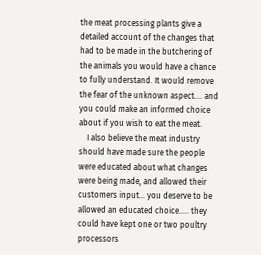the meat processing plants give a detailed account of the changes that had to be made in the butchering of the animals you would have a chance to fully understand. It would remove the fear of the unknown aspect…. and you could make an informed choice about if you wish to eat the meat.
    I also believe the meat industry should have made sure the people were educated about what changes were being made, and allowed their customers input… you deserve to be allowed an educated choice….. they could have kept one or two poultry processors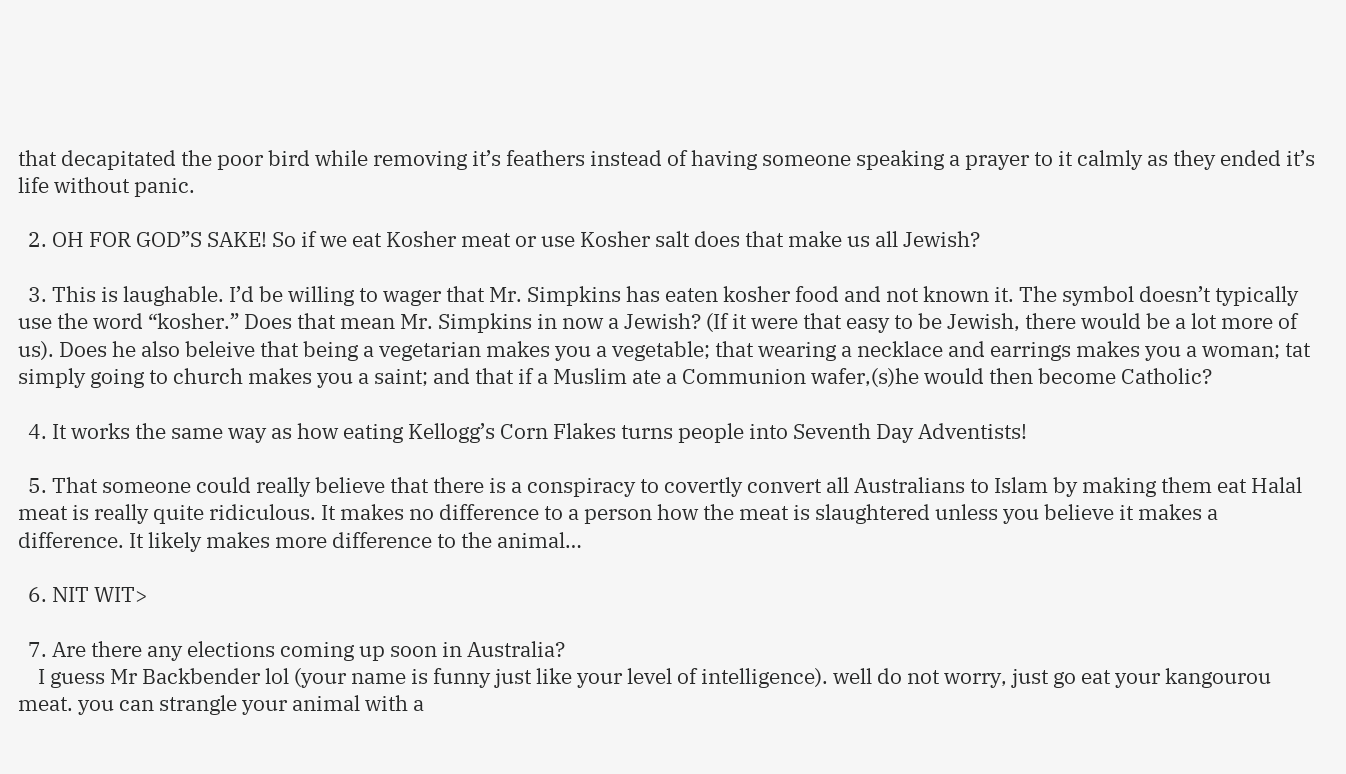that decapitated the poor bird while removing it’s feathers instead of having someone speaking a prayer to it calmly as they ended it’s life without panic.

  2. OH FOR GOD”S SAKE! So if we eat Kosher meat or use Kosher salt does that make us all Jewish?

  3. This is laughable. I’d be willing to wager that Mr. Simpkins has eaten kosher food and not known it. The symbol doesn’t typically use the word “kosher.” Does that mean Mr. Simpkins in now a Jewish? (If it were that easy to be Jewish, there would be a lot more of us). Does he also beleive that being a vegetarian makes you a vegetable; that wearing a necklace and earrings makes you a woman; tat simply going to church makes you a saint; and that if a Muslim ate a Communion wafer,(s)he would then become Catholic?

  4. It works the same way as how eating Kellogg’s Corn Flakes turns people into Seventh Day Adventists!

  5. That someone could really believe that there is a conspiracy to covertly convert all Australians to Islam by making them eat Halal meat is really quite ridiculous. It makes no difference to a person how the meat is slaughtered unless you believe it makes a difference. It likely makes more difference to the animal…

  6. NIT WIT>

  7. Are there any elections coming up soon in Australia?
    I guess Mr Backbender lol (your name is funny just like your level of intelligence). well do not worry, just go eat your kangourou meat. you can strangle your animal with a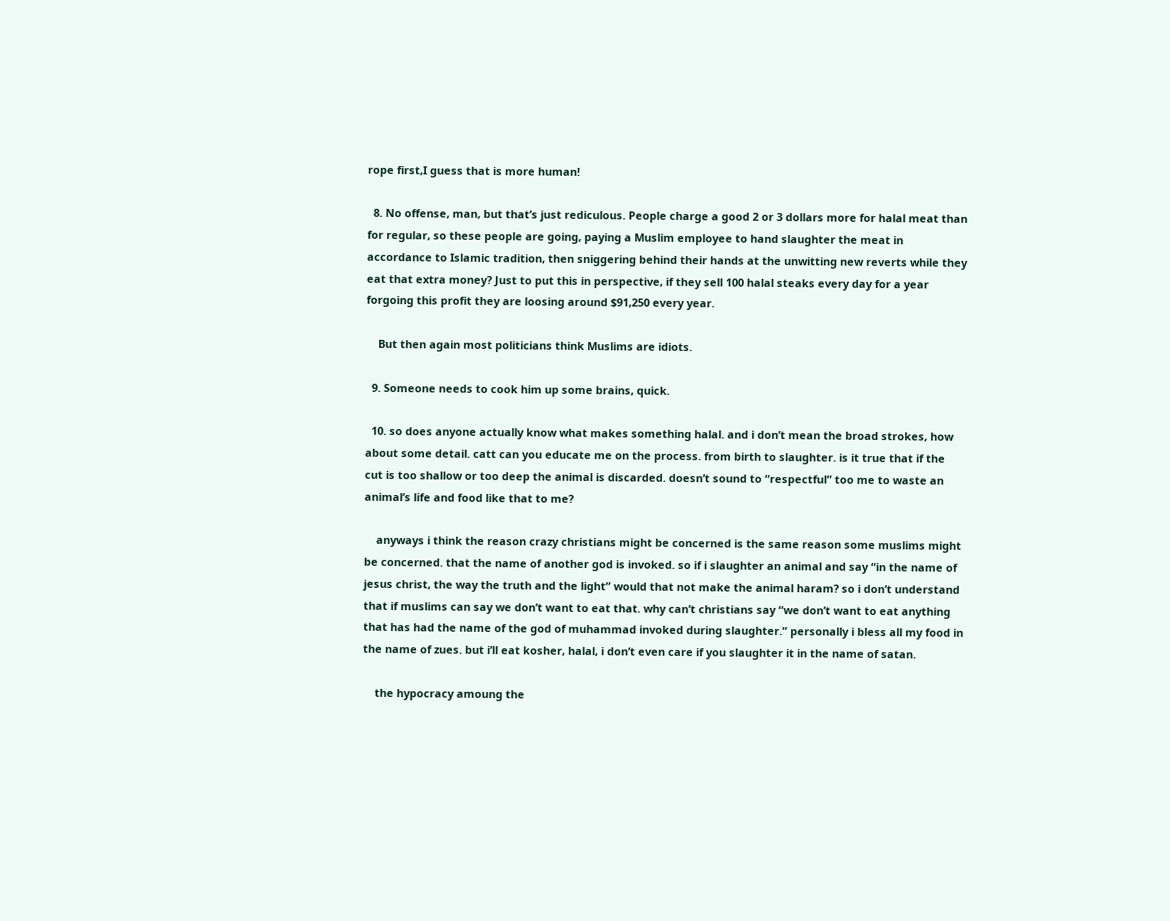rope first,I guess that is more human!

  8. No offense, man, but that’s just rediculous. People charge a good 2 or 3 dollars more for halal meat than for regular, so these people are going, paying a Muslim employee to hand slaughter the meat in accordance to Islamic tradition, then sniggering behind their hands at the unwitting new reverts while they eat that extra money? Just to put this in perspective, if they sell 100 halal steaks every day for a year forgoing this profit they are loosing around $91,250 every year.

    But then again most politicians think Muslims are idiots.

  9. Someone needs to cook him up some brains, quick.

  10. so does anyone actually know what makes something halal. and i don’t mean the broad strokes, how about some detail. catt can you educate me on the process. from birth to slaughter. is it true that if the cut is too shallow or too deep the animal is discarded. doesn’t sound to “respectful” too me to waste an animal’s life and food like that to me?

    anyways i think the reason crazy christians might be concerned is the same reason some muslims might be concerned. that the name of another god is invoked. so if i slaughter an animal and say “in the name of jesus christ, the way the truth and the light” would that not make the animal haram? so i don’t understand that if muslims can say we don’t want to eat that. why can’t christians say “we don’t want to eat anything that has had the name of the god of muhammad invoked during slaughter.” personally i bless all my food in the name of zues. but i’ll eat kosher, halal, i don’t even care if you slaughter it in the name of satan.

    the hypocracy amoung the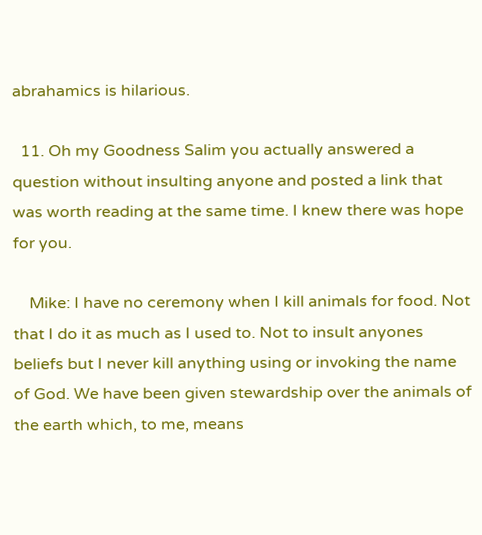abrahamics is hilarious.

  11. Oh my Goodness Salim you actually answered a question without insulting anyone and posted a link that was worth reading at the same time. I knew there was hope for you.

    Mike: I have no ceremony when I kill animals for food. Not that I do it as much as I used to. Not to insult anyones beliefs but I never kill anything using or invoking the name of God. We have been given stewardship over the animals of the earth which, to me, means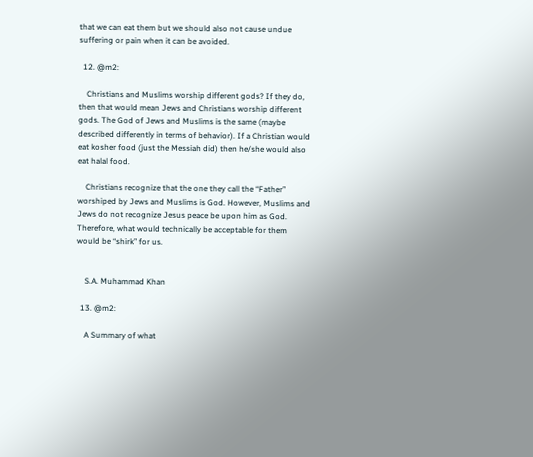that we can eat them but we should also not cause undue suffering or pain when it can be avoided.

  12. @m2:

    Christians and Muslims worship different gods? If they do, then that would mean Jews and Christians worship different gods. The God of Jews and Muslims is the same (maybe described differently in terms of behavior). If a Christian would eat kosher food (just the Messiah did) then he/she would also eat halal food.

    Christians recognize that the one they call the “Father” worshiped by Jews and Muslims is God. However, Muslims and Jews do not recognize Jesus peace be upon him as God. Therefore, what would technically be acceptable for them would be “shirk” for us.


    S.A. Muhammad Khan

  13. @m2:

    A Summary of what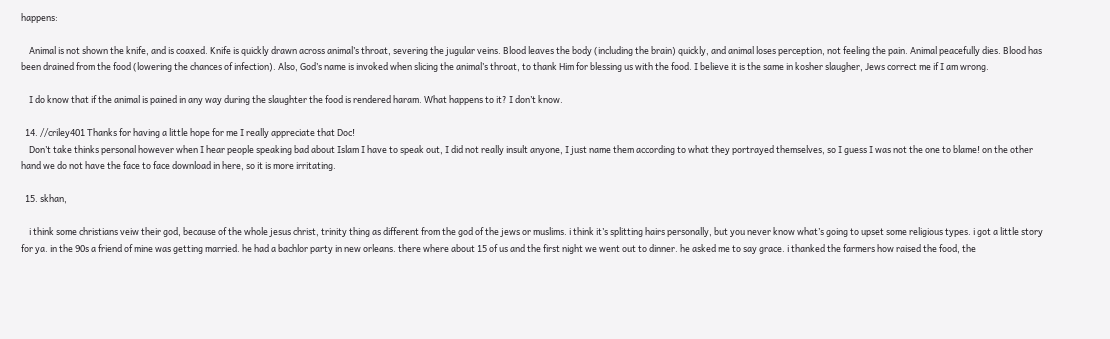happens:

    Animal is not shown the knife, and is coaxed. Knife is quickly drawn across animal’s throat, severing the jugular veins. Blood leaves the body (including the brain) quickly, and animal loses perception, not feeling the pain. Animal peacefully dies. Blood has been drained from the food (lowering the chances of infection). Also, God’s name is invoked when slicing the animal’s throat, to thank Him for blessing us with the food. I believe it is the same in kosher slaugher, Jews correct me if I am wrong.

    I do know that if the animal is pained in any way during the slaughter the food is rendered haram. What happens to it? I don’t know.

  14. //criley401 Thanks for having a little hope for me I really appreciate that Doc!
    Don’t take thinks personal however when I hear people speaking bad about Islam I have to speak out, I did not really insult anyone, I just name them according to what they portrayed themselves, so I guess I was not the one to blame! on the other hand we do not have the face to face download in here, so it is more irritating.

  15. skhan,

    i think some christians veiw their god, because of the whole jesus christ, trinity thing as different from the god of the jews or muslims. i think it’s splitting hairs personally, but you never know what’s going to upset some religious types. i got a little story for ya. in the 90s a friend of mine was getting married. he had a bachlor party in new orleans. there where about 15 of us and the first night we went out to dinner. he asked me to say grace. i thanked the farmers how raised the food, the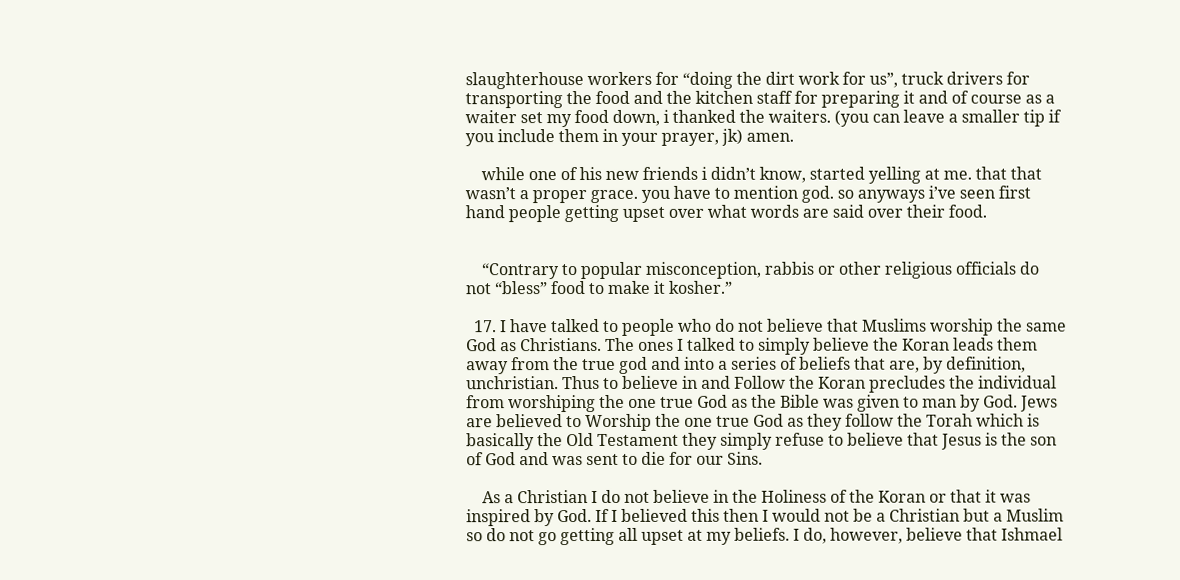slaughterhouse workers for “doing the dirt work for us”, truck drivers for transporting the food and the kitchen staff for preparing it and of course as a waiter set my food down, i thanked the waiters. (you can leave a smaller tip if you include them in your prayer, jk) amen.

    while one of his new friends i didn’t know, started yelling at me. that that wasn’t a proper grace. you have to mention god. so anyways i’ve seen first hand people getting upset over what words are said over their food.


    “Contrary to popular misconception, rabbis or other religious officials do not “bless” food to make it kosher.”

  17. I have talked to people who do not believe that Muslims worship the same God as Christians. The ones I talked to simply believe the Koran leads them away from the true god and into a series of beliefs that are, by definition, unchristian. Thus to believe in and Follow the Koran precludes the individual from worshiping the one true God as the Bible was given to man by God. Jews are believed to Worship the one true God as they follow the Torah which is basically the Old Testament they simply refuse to believe that Jesus is the son of God and was sent to die for our Sins.

    As a Christian I do not believe in the Holiness of the Koran or that it was inspired by God. If I believed this then I would not be a Christian but a Muslim so do not go getting all upset at my beliefs. I do, however, believe that Ishmael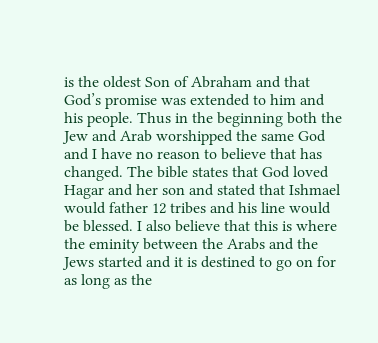is the oldest Son of Abraham and that God’s promise was extended to him and his people. Thus in the beginning both the Jew and Arab worshipped the same God and I have no reason to believe that has changed. The bible states that God loved Hagar and her son and stated that Ishmael would father 12 tribes and his line would be blessed. I also believe that this is where the eminity between the Arabs and the Jews started and it is destined to go on for as long as the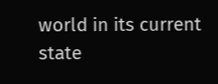world in its current state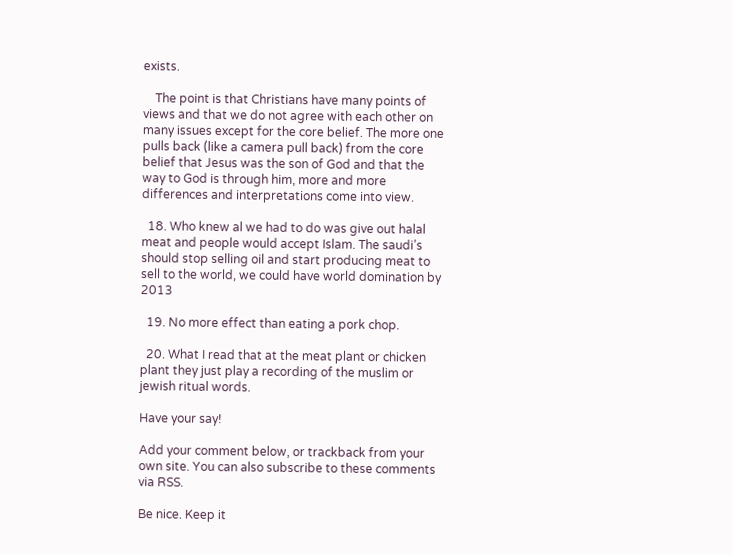exists.

    The point is that Christians have many points of views and that we do not agree with each other on many issues except for the core belief. The more one pulls back (like a camera pull back) from the core belief that Jesus was the son of God and that the way to God is through him, more and more differences and interpretations come into view.

  18. Who knew al we had to do was give out halal meat and people would accept Islam. The saudi’s should stop selling oil and start producing meat to sell to the world, we could have world domination by 2013

  19. No more effect than eating a pork chop.

  20. What I read that at the meat plant or chicken plant they just play a recording of the muslim or jewish ritual words.

Have your say!

Add your comment below, or trackback from your own site. You can also subscribe to these comments via RSS.

Be nice. Keep it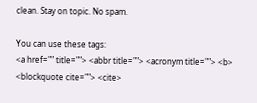clean. Stay on topic. No spam.

You can use these tags:
<a href="" title=""> <abbr title=""> <acronym title=""> <b> <blockquote cite=""> <cite>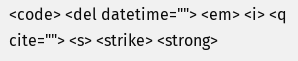<code> <del datetime=""> <em> <i> <q cite=""> <s> <strike> <strong>